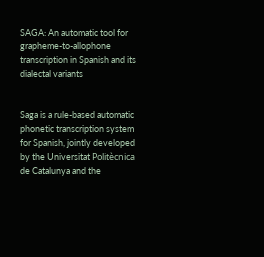SAGA: An automatic tool for grapheme-to-allophone transcription in Spanish and its dialectal variants


Saga is a rule-based automatic phonetic transcription system for Spanish, jointly developed by the Universitat Politècnica de Catalunya and the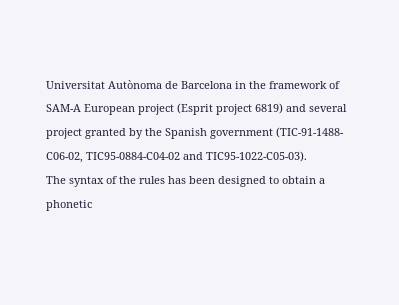Universitat Autònoma de Barcelona in the framework of SAM-A European project (Esprit project 6819) and several project granted by the Spanish government (TIC-91-1488-C06-02, TIC95-0884-C04-02 and TIC95-1022-C05-03).
The syntax of the rules has been designed to obtain a phonetic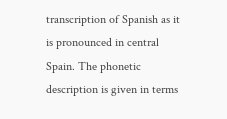transcription of Spanish as it is pronounced in central Spain. The phonetic description is given in terms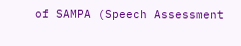of SAMPA (Speech Assessment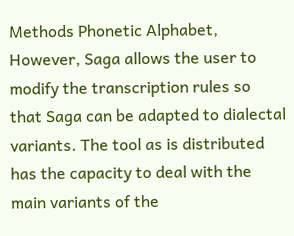Methods Phonetic Alphabet, However, Saga allows the user to modify the transcription rules so that Saga can be adapted to dialectal variants. The tool as is distributed has the capacity to deal with the main variants of the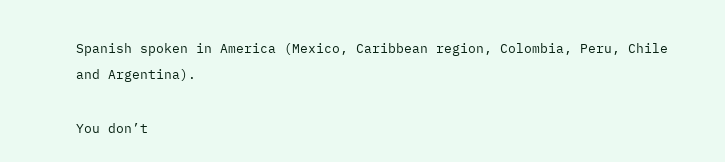Spanish spoken in America (Mexico, Caribbean region, Colombia, Peru, Chile and Argentina).

You don’t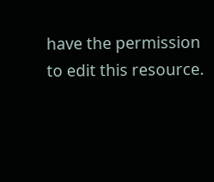have the permission to edit this resource.